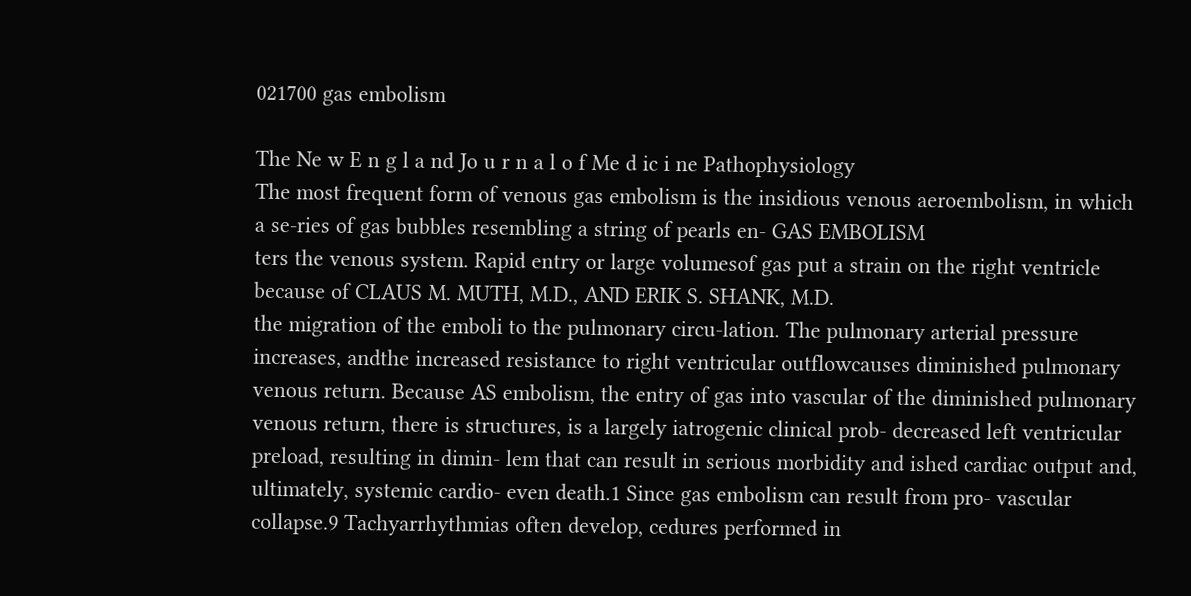021700 gas embolism

The Ne w E n g l a nd Jo u r n a l o f Me d ic i ne Pathophysiology
The most frequent form of venous gas embolism is the insidious venous aeroembolism, in which a se-ries of gas bubbles resembling a string of pearls en- GAS EMBOLISM
ters the venous system. Rapid entry or large volumesof gas put a strain on the right ventricle because of CLAUS M. MUTH, M.D., AND ERIK S. SHANK, M.D.
the migration of the emboli to the pulmonary circu-lation. The pulmonary arterial pressure increases, andthe increased resistance to right ventricular outflowcauses diminished pulmonary venous return. Because AS embolism, the entry of gas into vascular of the diminished pulmonary venous return, there is structures, is a largely iatrogenic clinical prob- decreased left ventricular preload, resulting in dimin- lem that can result in serious morbidity and ished cardiac output and, ultimately, systemic cardio- even death.1 Since gas embolism can result from pro- vascular collapse.9 Tachyarrhythmias often develop, cedures performed in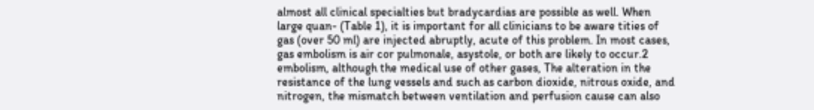almost all clinical specialties but bradycardias are possible as well. When large quan- (Table 1), it is important for all clinicians to be aware tities of gas (over 50 ml) are injected abruptly, acute of this problem. In most cases, gas embolism is air cor pulmonale, asystole, or both are likely to occur.2 embolism, although the medical use of other gases, The alteration in the resistance of the lung vessels and such as carbon dioxide, nitrous oxide, and nitrogen, the mismatch between ventilation and perfusion cause can also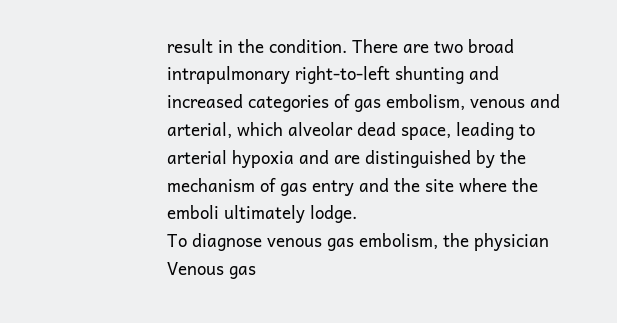result in the condition. There are two broad intrapulmonary right-to-left shunting and increased categories of gas embolism, venous and arterial, which alveolar dead space, leading to arterial hypoxia and are distinguished by the mechanism of gas entry and the site where the emboli ultimately lodge.
To diagnose venous gas embolism, the physician Venous gas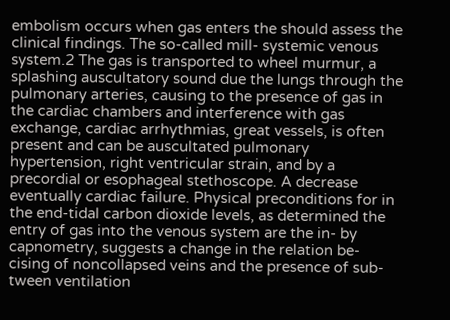embolism occurs when gas enters the should assess the clinical findings. The so-called mill- systemic venous system.2 The gas is transported to wheel murmur, a splashing auscultatory sound due the lungs through the pulmonary arteries, causing to the presence of gas in the cardiac chambers and interference with gas exchange, cardiac arrhythmias, great vessels, is often present and can be auscultated pulmonary hypertension, right ventricular strain, and by a precordial or esophageal stethoscope. A decrease eventually cardiac failure. Physical preconditions for in the end-tidal carbon dioxide levels, as determined the entry of gas into the venous system are the in- by capnometry, suggests a change in the relation be- cising of noncollapsed veins and the presence of sub- tween ventilation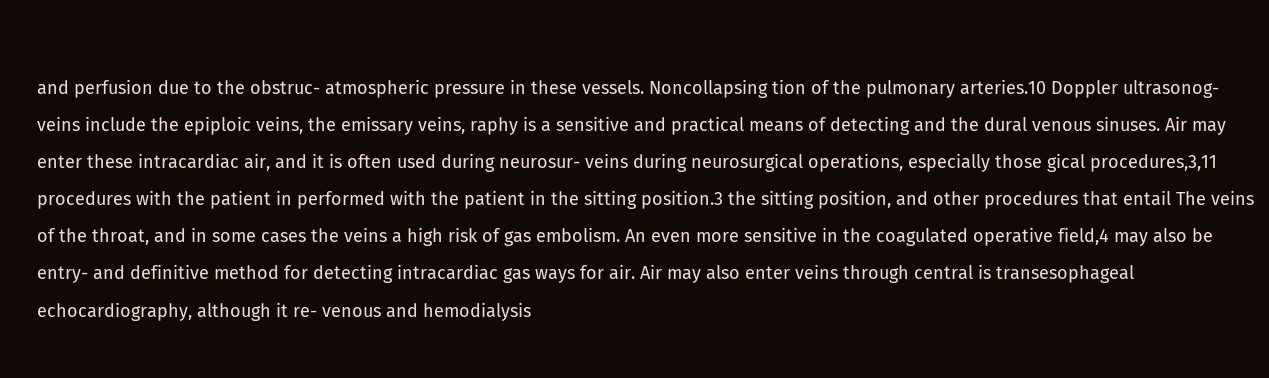and perfusion due to the obstruc- atmospheric pressure in these vessels. Noncollapsing tion of the pulmonary arteries.10 Doppler ultrasonog- veins include the epiploic veins, the emissary veins, raphy is a sensitive and practical means of detecting and the dural venous sinuses. Air may enter these intracardiac air, and it is often used during neurosur- veins during neurosurgical operations, especially those gical procedures,3,11 procedures with the patient in performed with the patient in the sitting position.3 the sitting position, and other procedures that entail The veins of the throat, and in some cases the veins a high risk of gas embolism. An even more sensitive in the coagulated operative field,4 may also be entry- and definitive method for detecting intracardiac gas ways for air. Air may also enter veins through central is transesophageal echocardiography, although it re- venous and hemodialysis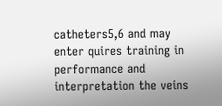catheters5,6 and may enter quires training in performance and interpretation the veins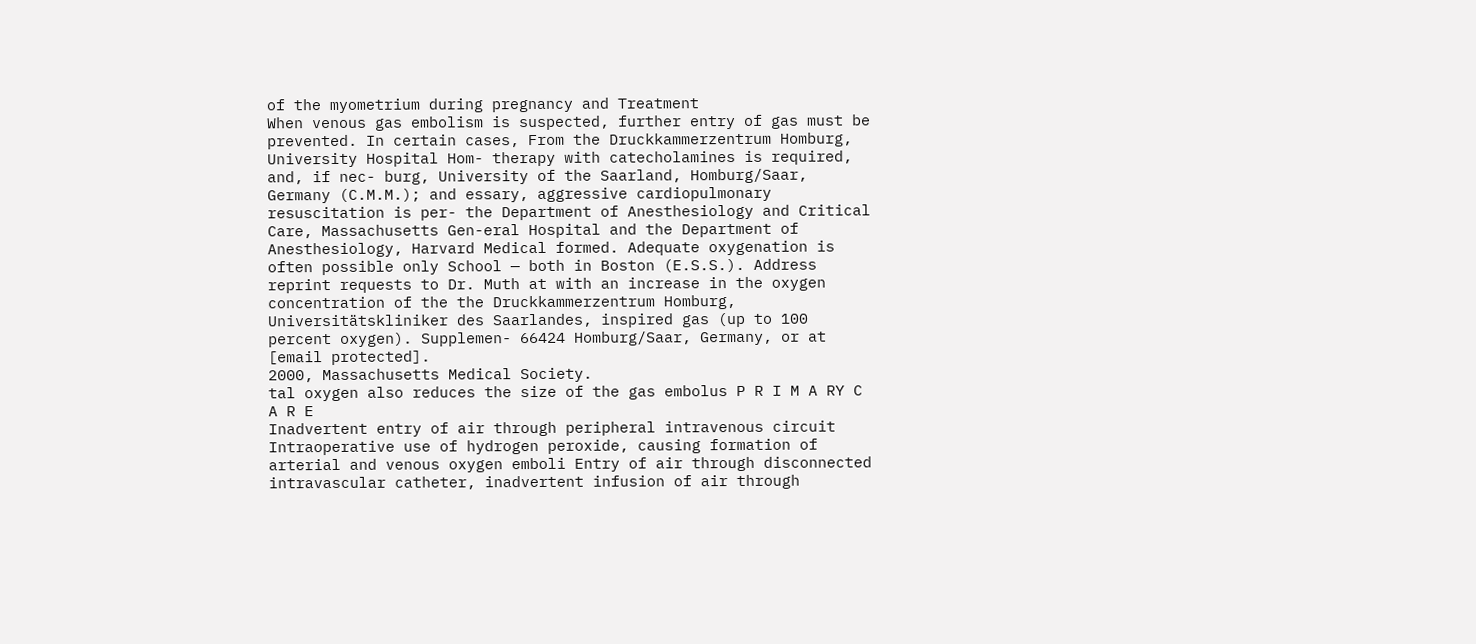of the myometrium during pregnancy and Treatment
When venous gas embolism is suspected, further entry of gas must be prevented. In certain cases, From the Druckkammerzentrum Homburg, University Hospital Hom- therapy with catecholamines is required, and, if nec- burg, University of the Saarland, Homburg/Saar, Germany (C.M.M.); and essary, aggressive cardiopulmonary resuscitation is per- the Department of Anesthesiology and Critical Care, Massachusetts Gen-eral Hospital and the Department of Anesthesiology, Harvard Medical formed. Adequate oxygenation is often possible only School — both in Boston (E.S.S.). Address reprint requests to Dr. Muth at with an increase in the oxygen concentration of the the Druckkammerzentrum Homburg, Universitätskliniker des Saarlandes, inspired gas (up to 100 percent oxygen). Supplemen- 66424 Homburg/Saar, Germany, or at [email protected].
2000, Massachusetts Medical Society.
tal oxygen also reduces the size of the gas embolus P R I M A RY C A R E
Inadvertent entry of air through peripheral intravenous circuit Intraoperative use of hydrogen peroxide, causing formation of arterial and venous oxygen emboli Entry of air through disconnected intravascular catheter, inadvertent infusion of air through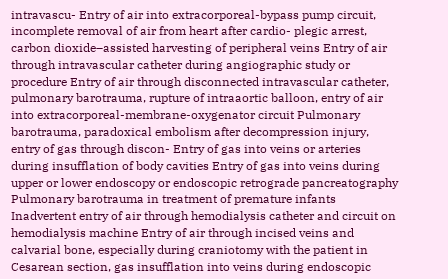intravascu- Entry of air into extracorporeal-bypass pump circuit, incomplete removal of air from heart after cardio- plegic arrest, carbon dioxide–assisted harvesting of peripheral veins Entry of air through intravascular catheter during angiographic study or procedure Entry of air through disconnected intravascular catheter, pulmonary barotrauma, rupture of intraaortic balloon, entry of air into extracorporeal-membrane-oxygenator circuit Pulmonary barotrauma, paradoxical embolism after decompression injury, entry of gas through discon- Entry of gas into veins or arteries during insufflation of body cavities Entry of gas into veins during upper or lower endoscopy or endoscopic retrograde pancreatography Pulmonary barotrauma in treatment of premature infants Inadvertent entry of air through hemodialysis catheter and circuit on hemodialysis machine Entry of air through incised veins and calvarial bone, especially during craniotomy with the patient in Cesarean section, gas insufflation into veins during endoscopic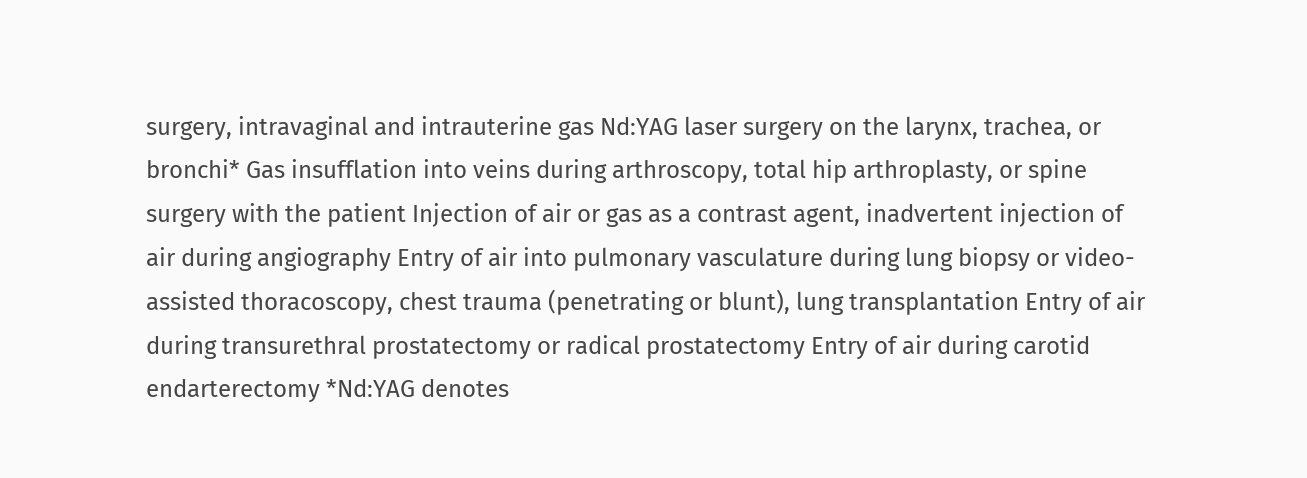surgery, intravaginal and intrauterine gas Nd:YAG laser surgery on the larynx, trachea, or bronchi* Gas insufflation into veins during arthroscopy, total hip arthroplasty, or spine surgery with the patient Injection of air or gas as a contrast agent, inadvertent injection of air during angiography Entry of air into pulmonary vasculature during lung biopsy or video-assisted thoracoscopy, chest trauma (penetrating or blunt), lung transplantation Entry of air during transurethral prostatectomy or radical prostatectomy Entry of air during carotid endarterectomy *Nd:YAG denotes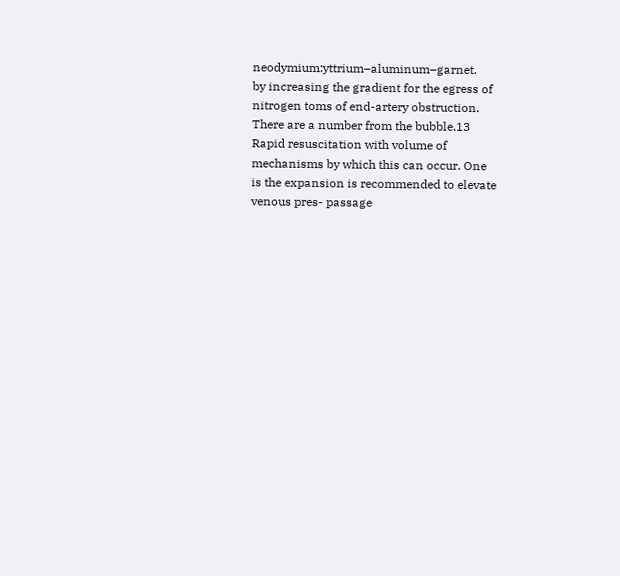neodymium:yttrium–aluminum–garnet.
by increasing the gradient for the egress of nitrogen toms of end-artery obstruction. There are a number from the bubble.13 Rapid resuscitation with volume of mechanisms by which this can occur. One is the expansion is recommended to elevate venous pres- passage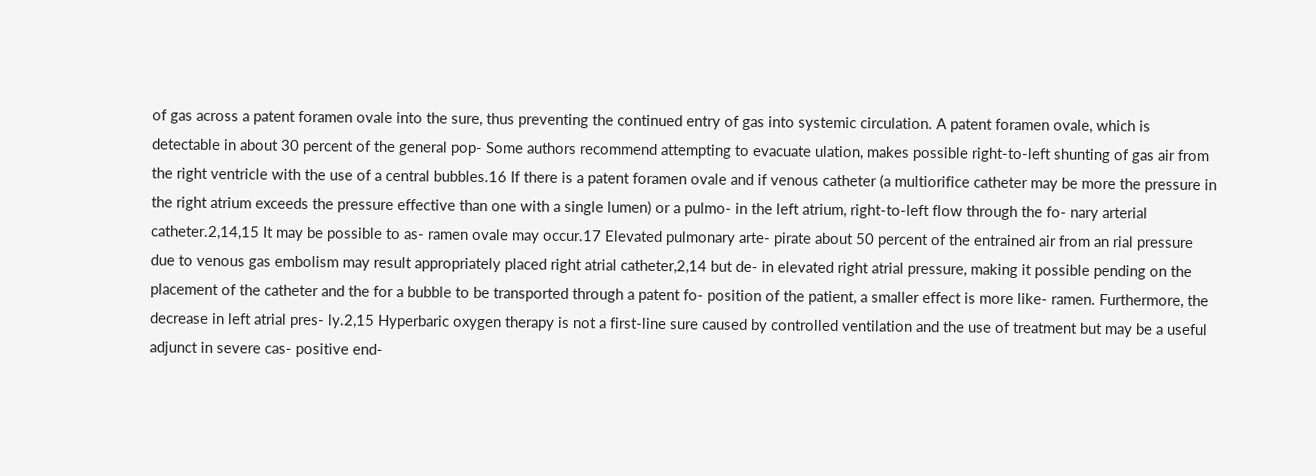of gas across a patent foramen ovale into the sure, thus preventing the continued entry of gas into systemic circulation. A patent foramen ovale, which is detectable in about 30 percent of the general pop- Some authors recommend attempting to evacuate ulation, makes possible right-to-left shunting of gas air from the right ventricle with the use of a central bubbles.16 If there is a patent foramen ovale and if venous catheter (a multiorifice catheter may be more the pressure in the right atrium exceeds the pressure effective than one with a single lumen) or a pulmo- in the left atrium, right-to-left flow through the fo- nary arterial catheter.2,14,15 It may be possible to as- ramen ovale may occur.17 Elevated pulmonary arte- pirate about 50 percent of the entrained air from an rial pressure due to venous gas embolism may result appropriately placed right atrial catheter,2,14 but de- in elevated right atrial pressure, making it possible pending on the placement of the catheter and the for a bubble to be transported through a patent fo- position of the patient, a smaller effect is more like- ramen. Furthermore, the decrease in left atrial pres- ly.2,15 Hyperbaric oxygen therapy is not a first-line sure caused by controlled ventilation and the use of treatment but may be a useful adjunct in severe cas- positive end-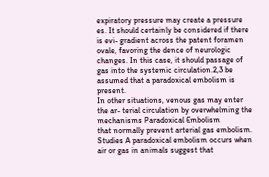expiratory pressure may create a pressure es. It should certainly be considered if there is evi- gradient across the patent foramen ovale, favoring the dence of neurologic changes. In this case, it should passage of gas into the systemic circulation.2,3 be assumed that a paradoxical embolism is present.
In other situations, venous gas may enter the ar- terial circulation by overwhelming the mechanisms Paradoxical Embolism
that normally prevent arterial gas embolism. Studies A paradoxical embolism occurs when air or gas in animals suggest that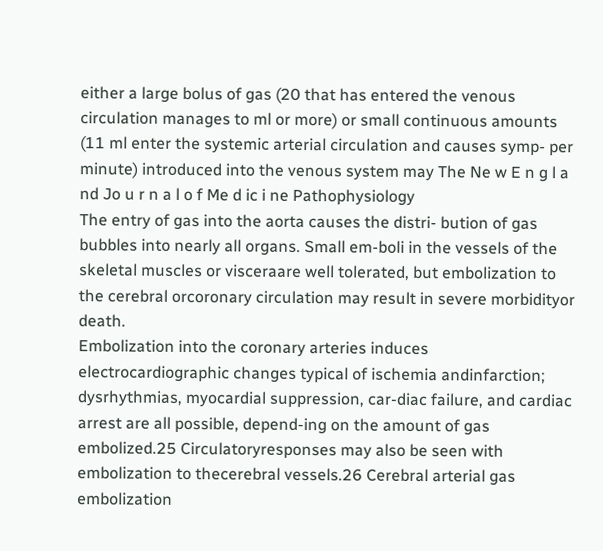either a large bolus of gas (20 that has entered the venous circulation manages to ml or more) or small continuous amounts (11 ml enter the systemic arterial circulation and causes symp- per minute) introduced into the venous system may The Ne w E n g l a nd Jo u r n a l o f Me d ic i ne Pathophysiology
The entry of gas into the aorta causes the distri- bution of gas bubbles into nearly all organs. Small em-boli in the vessels of the skeletal muscles or visceraare well tolerated, but embolization to the cerebral orcoronary circulation may result in severe morbidityor death.
Embolization into the coronary arteries induces electrocardiographic changes typical of ischemia andinfarction; dysrhythmias, myocardial suppression, car-diac failure, and cardiac arrest are all possible, depend-ing on the amount of gas embolized.25 Circulatoryresponses may also be seen with embolization to thecerebral vessels.26 Cerebral arterial gas embolization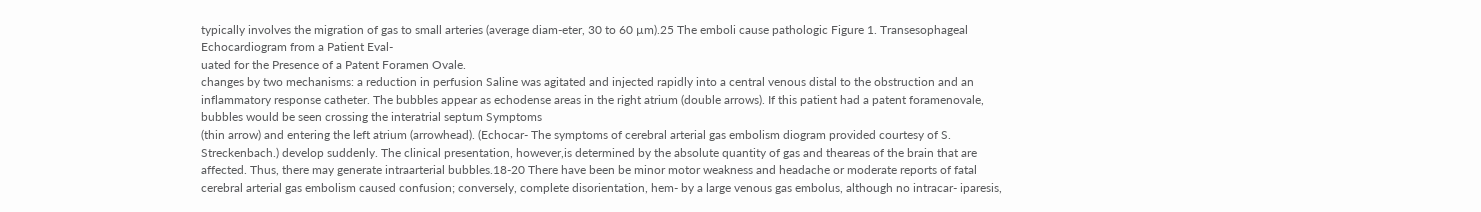typically involves the migration of gas to small arteries (average diam-eter, 30 to 60 µm).25 The emboli cause pathologic Figure 1. Transesophageal Echocardiogram from a Patient Eval-
uated for the Presence of a Patent Foramen Ovale.
changes by two mechanisms: a reduction in perfusion Saline was agitated and injected rapidly into a central venous distal to the obstruction and an inflammatory response catheter. The bubbles appear as echodense areas in the right atrium (double arrows). If this patient had a patent foramenovale, bubbles would be seen crossing the interatrial septum Symptoms
(thin arrow) and entering the left atrium (arrowhead). (Echocar- The symptoms of cerebral arterial gas embolism diogram provided courtesy of S. Streckenbach.) develop suddenly. The clinical presentation, however,is determined by the absolute quantity of gas and theareas of the brain that are affected. Thus, there may generate intraarterial bubbles.18-20 There have been be minor motor weakness and headache or moderate reports of fatal cerebral arterial gas embolism caused confusion; conversely, complete disorientation, hem- by a large venous gas embolus, although no intracar- iparesis,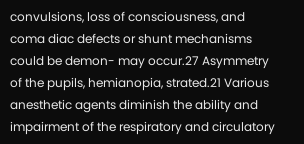convulsions, loss of consciousness, and coma diac defects or shunt mechanisms could be demon- may occur.27 Asymmetry of the pupils, hemianopia, strated.21 Various anesthetic agents diminish the ability and impairment of the respiratory and circulatory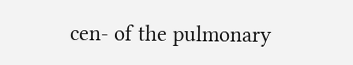cen- of the pulmonary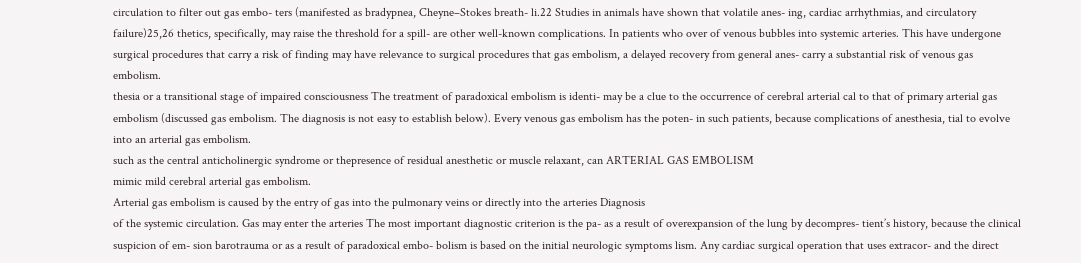circulation to filter out gas embo- ters (manifested as bradypnea, Cheyne–Stokes breath- li.22 Studies in animals have shown that volatile anes- ing, cardiac arrhythmias, and circulatory failure)25,26 thetics, specifically, may raise the threshold for a spill- are other well-known complications. In patients who over of venous bubbles into systemic arteries. This have undergone surgical procedures that carry a risk of finding may have relevance to surgical procedures that gas embolism, a delayed recovery from general anes- carry a substantial risk of venous gas embolism.
thesia or a transitional stage of impaired consciousness The treatment of paradoxical embolism is identi- may be a clue to the occurrence of cerebral arterial cal to that of primary arterial gas embolism (discussed gas embolism. The diagnosis is not easy to establish below). Every venous gas embolism has the poten- in such patients, because complications of anesthesia, tial to evolve into an arterial gas embolism.
such as the central anticholinergic syndrome or thepresence of residual anesthetic or muscle relaxant, can ARTERIAL GAS EMBOLISM
mimic mild cerebral arterial gas embolism.
Arterial gas embolism is caused by the entry of gas into the pulmonary veins or directly into the arteries Diagnosis
of the systemic circulation. Gas may enter the arteries The most important diagnostic criterion is the pa- as a result of overexpansion of the lung by decompres- tient’s history, because the clinical suspicion of em- sion barotrauma or as a result of paradoxical embo- bolism is based on the initial neurologic symptoms lism. Any cardiac surgical operation that uses extracor- and the direct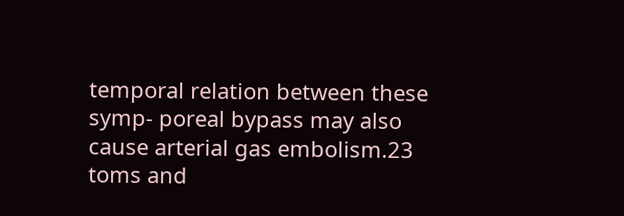temporal relation between these symp- poreal bypass may also cause arterial gas embolism.23 toms and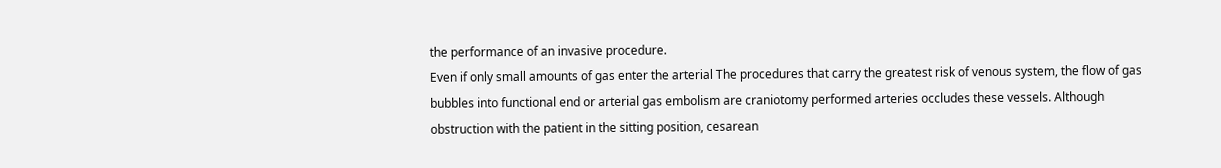the performance of an invasive procedure.
Even if only small amounts of gas enter the arterial The procedures that carry the greatest risk of venous system, the flow of gas bubbles into functional end or arterial gas embolism are craniotomy performed arteries occludes these vessels. Although obstruction with the patient in the sitting position, cesarean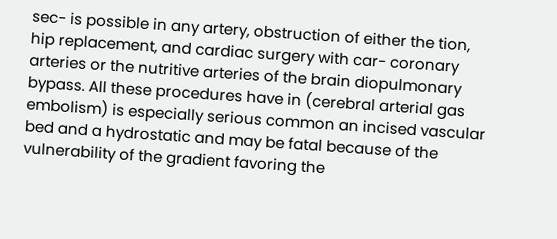sec- is possible in any artery, obstruction of either the tion, hip replacement, and cardiac surgery with car- coronary arteries or the nutritive arteries of the brain diopulmonary bypass. All these procedures have in (cerebral arterial gas embolism) is especially serious common an incised vascular bed and a hydrostatic and may be fatal because of the vulnerability of the gradient favoring the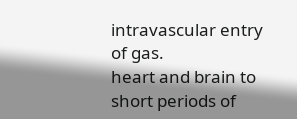intravascular entry of gas.
heart and brain to short periods of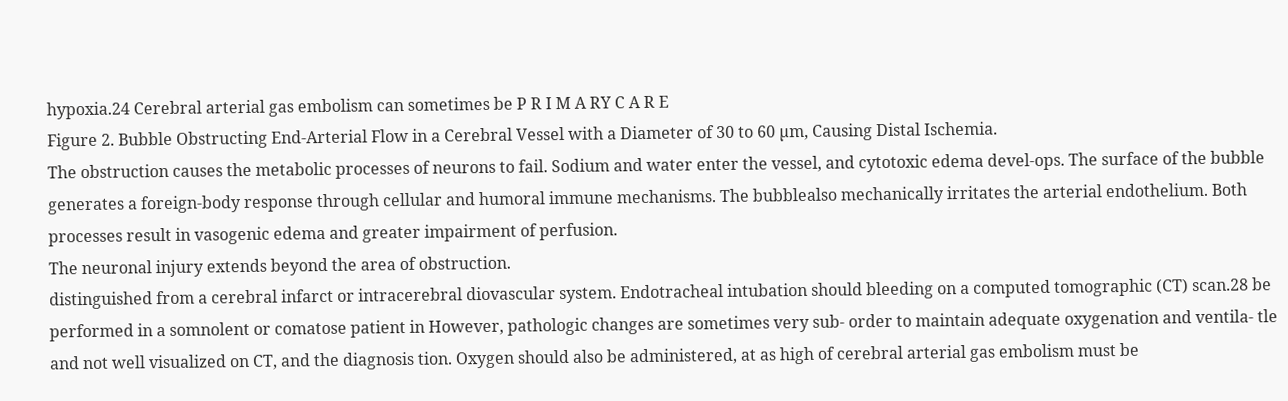hypoxia.24 Cerebral arterial gas embolism can sometimes be P R I M A RY C A R E
Figure 2. Bubble Obstructing End-Arterial Flow in a Cerebral Vessel with a Diameter of 30 to 60 µm, Causing Distal Ischemia.
The obstruction causes the metabolic processes of neurons to fail. Sodium and water enter the vessel, and cytotoxic edema devel-ops. The surface of the bubble generates a foreign-body response through cellular and humoral immune mechanisms. The bubblealso mechanically irritates the arterial endothelium. Both processes result in vasogenic edema and greater impairment of perfusion.
The neuronal injury extends beyond the area of obstruction.
distinguished from a cerebral infarct or intracerebral diovascular system. Endotracheal intubation should bleeding on a computed tomographic (CT) scan.28 be performed in a somnolent or comatose patient in However, pathologic changes are sometimes very sub- order to maintain adequate oxygenation and ventila- tle and not well visualized on CT, and the diagnosis tion. Oxygen should also be administered, at as high of cerebral arterial gas embolism must be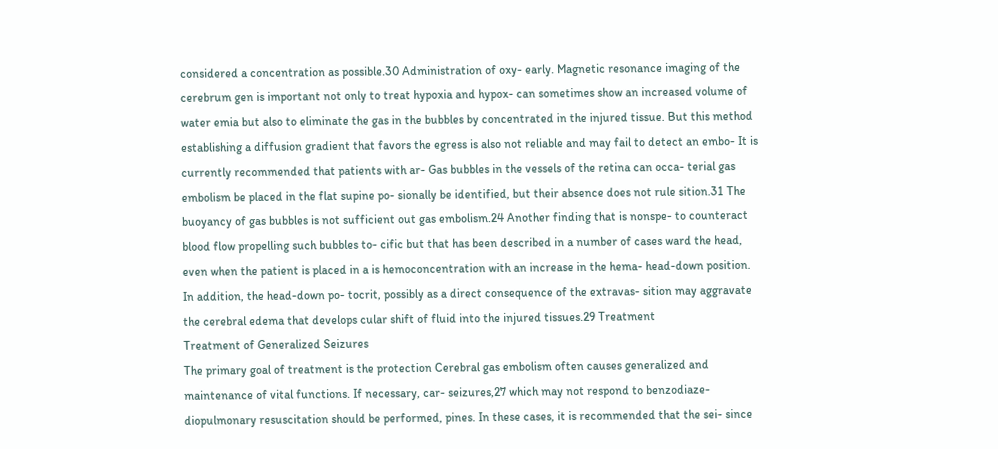considered a concentration as possible.30 Administration of oxy- early. Magnetic resonance imaging of the cerebrum gen is important not only to treat hypoxia and hypox- can sometimes show an increased volume of water emia but also to eliminate the gas in the bubbles by concentrated in the injured tissue. But this method establishing a diffusion gradient that favors the egress is also not reliable and may fail to detect an embo- It is currently recommended that patients with ar- Gas bubbles in the vessels of the retina can occa- terial gas embolism be placed in the flat supine po- sionally be identified, but their absence does not rule sition.31 The buoyancy of gas bubbles is not sufficient out gas embolism.24 Another finding that is nonspe- to counteract blood flow propelling such bubbles to- cific but that has been described in a number of cases ward the head, even when the patient is placed in a is hemoconcentration with an increase in the hema- head-down position. In addition, the head-down po- tocrit, possibly as a direct consequence of the extravas- sition may aggravate the cerebral edema that develops cular shift of fluid into the injured tissues.29 Treatment
Treatment of Generalized Seizures
The primary goal of treatment is the protection Cerebral gas embolism often causes generalized and maintenance of vital functions. If necessary, car- seizures,27 which may not respond to benzodiaze- diopulmonary resuscitation should be performed, pines. In these cases, it is recommended that the sei- since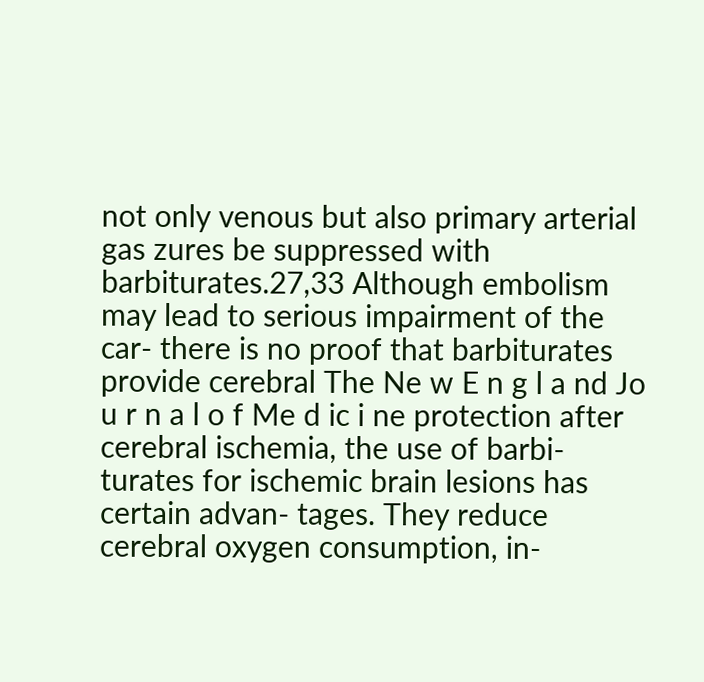not only venous but also primary arterial gas zures be suppressed with barbiturates.27,33 Although embolism may lead to serious impairment of the car- there is no proof that barbiturates provide cerebral The Ne w E n g l a nd Jo u r n a l o f Me d ic i ne protection after cerebral ischemia, the use of barbi- turates for ischemic brain lesions has certain advan- tages. They reduce cerebral oxygen consumption, in-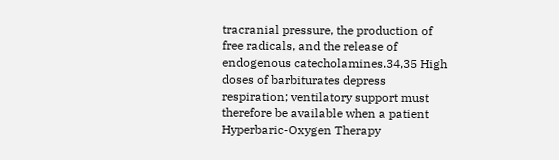tracranial pressure, the production of free radicals, and the release of endogenous catecholamines.34,35 High doses of barbiturates depress respiration; ventilatory support must therefore be available when a patient Hyperbaric-Oxygen Therapy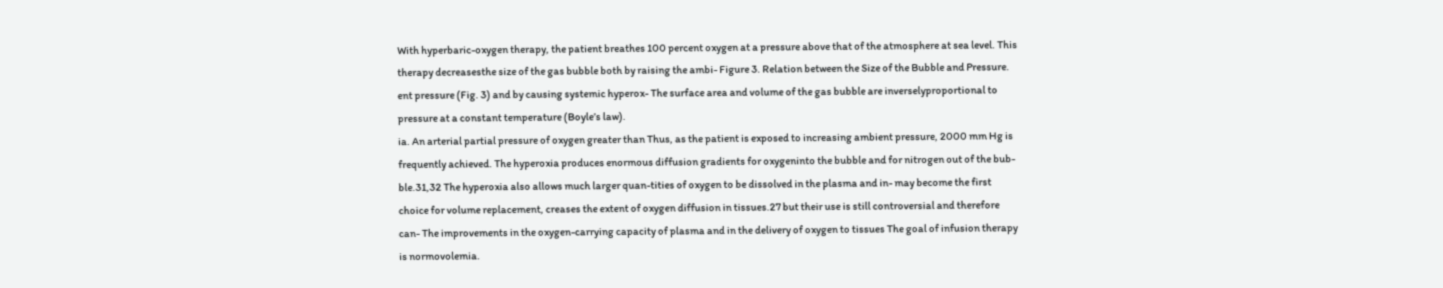With hyperbaric-oxygen therapy, the patient breathes 100 percent oxygen at a pressure above that of the atmosphere at sea level. This therapy decreasesthe size of the gas bubble both by raising the ambi- Figure 3. Relation between the Size of the Bubble and Pressure.
ent pressure (Fig. 3) and by causing systemic hyperox- The surface area and volume of the gas bubble are inverselyproportional to pressure at a constant temperature (Boyle’s law).
ia. An arterial partial pressure of oxygen greater than Thus, as the patient is exposed to increasing ambient pressure, 2000 mm Hg is frequently achieved. The hyperoxia produces enormous diffusion gradients for oxygeninto the bubble and for nitrogen out of the bub-ble.31,32 The hyperoxia also allows much larger quan-tities of oxygen to be dissolved in the plasma and in- may become the first choice for volume replacement, creases the extent of oxygen diffusion in tissues.27 but their use is still controversial and therefore can- The improvements in the oxygen-carrying capacity of plasma and in the delivery of oxygen to tissues The goal of infusion therapy is normovolemia.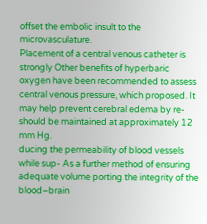offset the embolic insult to the microvasculature.
Placement of a central venous catheter is strongly Other benefits of hyperbaric oxygen have been recommended to assess central venous pressure, which proposed. It may help prevent cerebral edema by re- should be maintained at approximately 12 mm Hg.
ducing the permeability of blood vessels while sup- As a further method of ensuring adequate volume porting the integrity of the blood–brain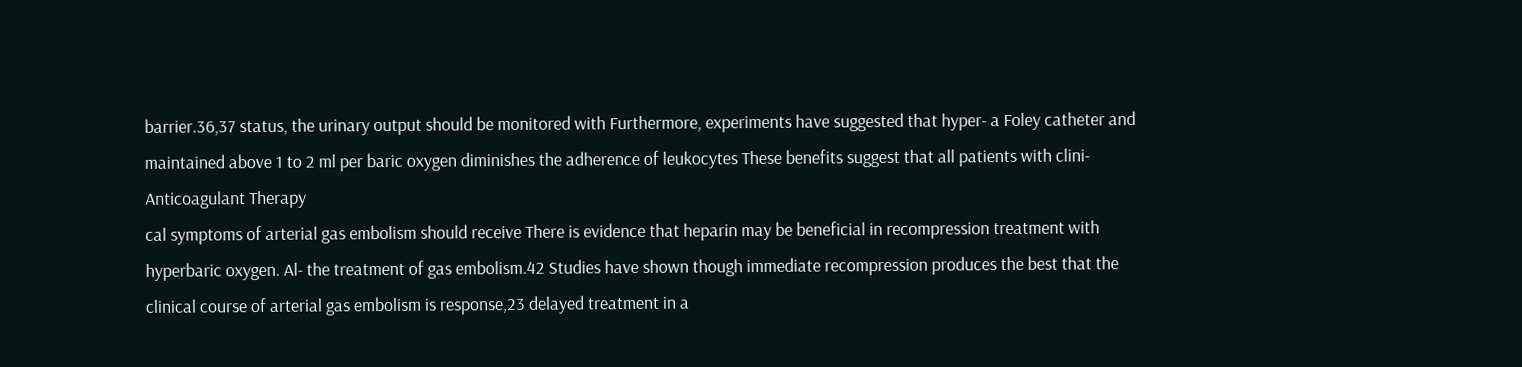barrier.36,37 status, the urinary output should be monitored with Furthermore, experiments have suggested that hyper- a Foley catheter and maintained above 1 to 2 ml per baric oxygen diminishes the adherence of leukocytes These benefits suggest that all patients with clini- Anticoagulant Therapy
cal symptoms of arterial gas embolism should receive There is evidence that heparin may be beneficial in recompression treatment with hyperbaric oxygen. Al- the treatment of gas embolism.42 Studies have shown though immediate recompression produces the best that the clinical course of arterial gas embolism is response,23 delayed treatment in a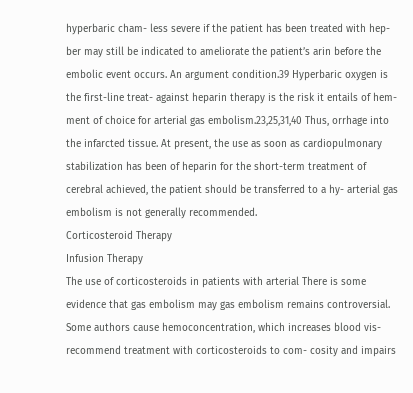hyperbaric cham- less severe if the patient has been treated with hep- ber may still be indicated to ameliorate the patient’s arin before the embolic event occurs. An argument condition.39 Hyperbaric oxygen is the first-line treat- against heparin therapy is the risk it entails of hem- ment of choice for arterial gas embolism.23,25,31,40 Thus, orrhage into the infarcted tissue. At present, the use as soon as cardiopulmonary stabilization has been of heparin for the short-term treatment of cerebral achieved, the patient should be transferred to a hy- arterial gas embolism is not generally recommended.
Corticosteroid Therapy
Infusion Therapy
The use of corticosteroids in patients with arterial There is some evidence that gas embolism may gas embolism remains controversial. Some authors cause hemoconcentration, which increases blood vis- recommend treatment with corticosteroids to com- cosity and impairs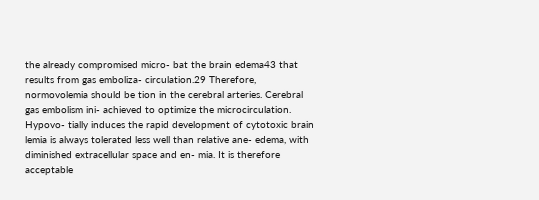the already compromised micro- bat the brain edema43 that results from gas emboliza- circulation.29 Therefore, normovolemia should be tion in the cerebral arteries. Cerebral gas embolism ini- achieved to optimize the microcirculation. Hypovo- tially induces the rapid development of cytotoxic brain lemia is always tolerated less well than relative ane- edema, with diminished extracellular space and en- mia. It is therefore acceptable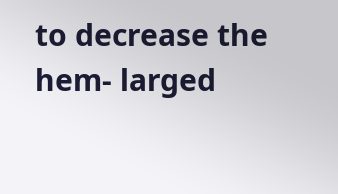to decrease the hem- larged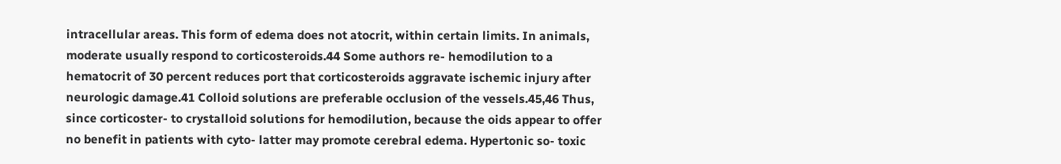intracellular areas. This form of edema does not atocrit, within certain limits. In animals, moderate usually respond to corticosteroids.44 Some authors re- hemodilution to a hematocrit of 30 percent reduces port that corticosteroids aggravate ischemic injury after neurologic damage.41 Colloid solutions are preferable occlusion of the vessels.45,46 Thus, since corticoster- to crystalloid solutions for hemodilution, because the oids appear to offer no benefit in patients with cyto- latter may promote cerebral edema. Hypertonic so- toxic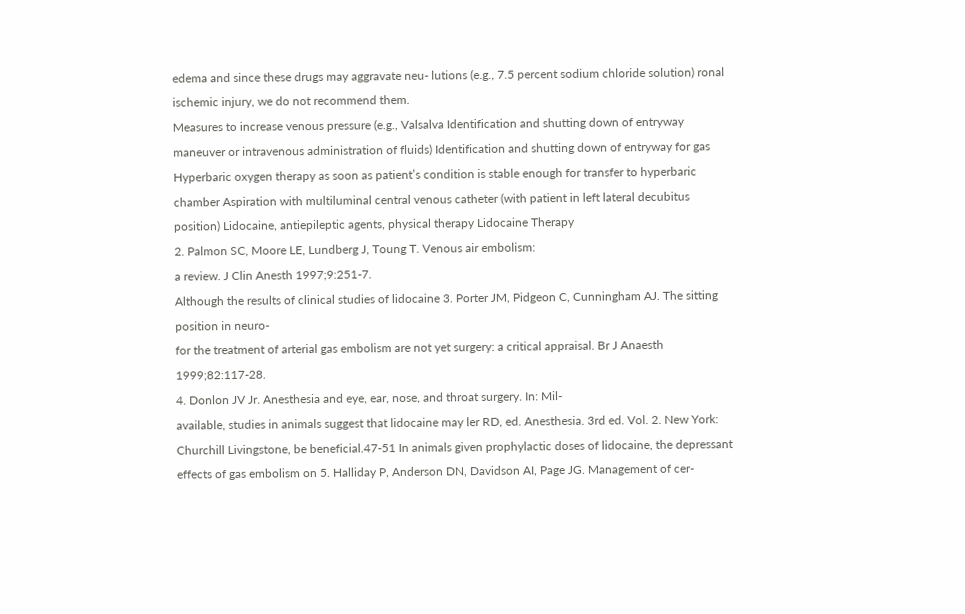edema and since these drugs may aggravate neu- lutions (e.g., 7.5 percent sodium chloride solution) ronal ischemic injury, we do not recommend them.
Measures to increase venous pressure (e.g., Valsalva Identification and shutting down of entryway maneuver or intravenous administration of fluids) Identification and shutting down of entryway for gas Hyperbaric oxygen therapy as soon as patient’s condition is stable enough for transfer to hyperbaric chamber Aspiration with multiluminal central venous catheter (with patient in left lateral decubitus position) Lidocaine, antiepileptic agents, physical therapy Lidocaine Therapy
2. Palmon SC, Moore LE, Lundberg J, Toung T. Venous air embolism:
a review. J Clin Anesth 1997;9:251-7.
Although the results of clinical studies of lidocaine 3. Porter JM, Pidgeon C, Cunningham AJ. The sitting position in neuro-
for the treatment of arterial gas embolism are not yet surgery: a critical appraisal. Br J Anaesth 1999;82:117-28.
4. Donlon JV Jr. Anesthesia and eye, ear, nose, and throat surgery. In: Mil-
available, studies in animals suggest that lidocaine may ler RD, ed. Anesthesia. 3rd ed. Vol. 2. New York: Churchill Livingstone, be beneficial.47-51 In animals given prophylactic doses of lidocaine, the depressant effects of gas embolism on 5. Halliday P, Anderson DN, Davidson AI, Page JG. Management of cer-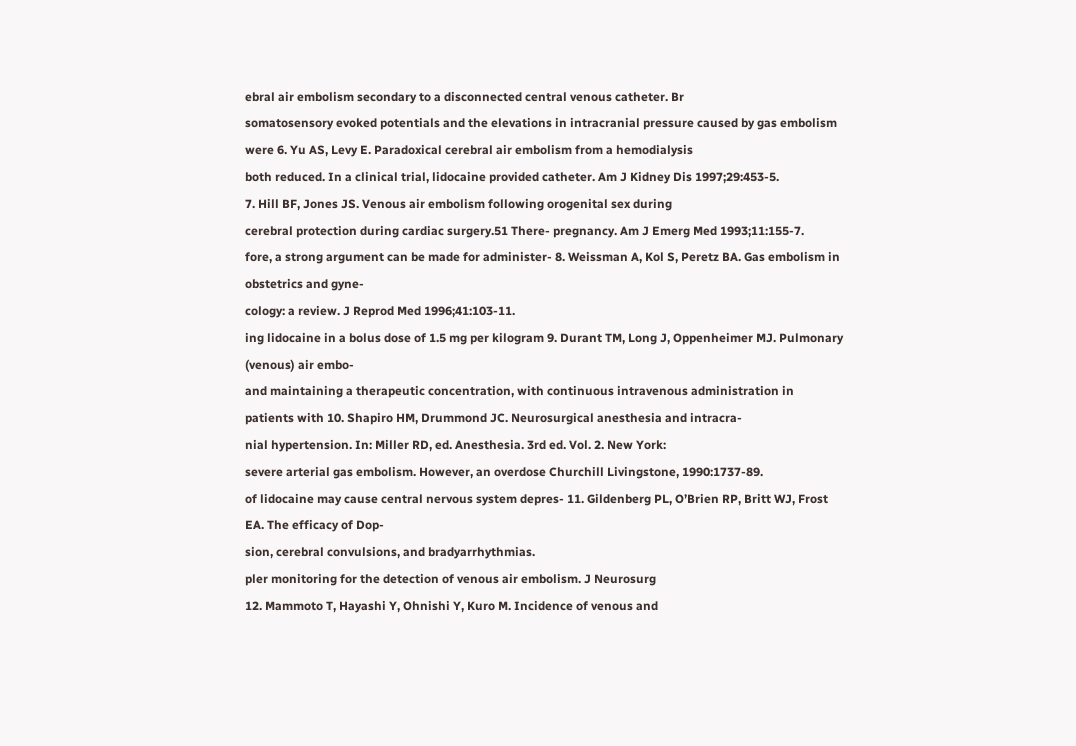ebral air embolism secondary to a disconnected central venous catheter. Br
somatosensory evoked potentials and the elevations in intracranial pressure caused by gas embolism were 6. Yu AS, Levy E. Paradoxical cerebral air embolism from a hemodialysis
both reduced. In a clinical trial, lidocaine provided catheter. Am J Kidney Dis 1997;29:453-5.
7. Hill BF, Jones JS. Venous air embolism following orogenital sex during
cerebral protection during cardiac surgery.51 There- pregnancy. Am J Emerg Med 1993;11:155-7.
fore, a strong argument can be made for administer- 8. Weissman A, Kol S, Peretz BA. Gas embolism in obstetrics and gyne-
cology: a review. J Reprod Med 1996;41:103-11.
ing lidocaine in a bolus dose of 1.5 mg per kilogram 9. Durant TM, Long J, Oppenheimer MJ. Pulmonary (venous) air embo-
and maintaining a therapeutic concentration, with continuous intravenous administration in patients with 10. Shapiro HM, Drummond JC. Neurosurgical anesthesia and intracra-
nial hypertension. In: Miller RD, ed. Anesthesia. 3rd ed. Vol. 2. New York:
severe arterial gas embolism. However, an overdose Churchill Livingstone, 1990:1737-89.
of lidocaine may cause central nervous system depres- 11. Gildenberg PL, O’Brien RP, Britt WJ, Frost EA. The efficacy of Dop-
sion, cerebral convulsions, and bradyarrhythmias.
pler monitoring for the detection of venous air embolism. J Neurosurg
12. Mammoto T, Hayashi Y, Ohnishi Y, Kuro M. Incidence of venous and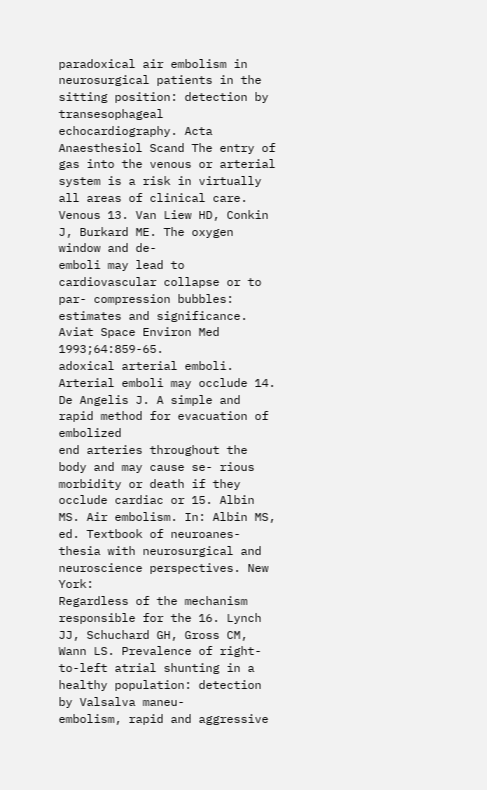paradoxical air embolism in neurosurgical patients in the sitting position: detection by transesophageal echocardiography. Acta Anaesthesiol Scand The entry of gas into the venous or arterial system is a risk in virtually all areas of clinical care. Venous 13. Van Liew HD, Conkin J, Burkard ME. The oxygen window and de-
emboli may lead to cardiovascular collapse or to par- compression bubbles: estimates and significance. Aviat Space Environ Med 1993;64:859-65.
adoxical arterial emboli. Arterial emboli may occlude 14. De Angelis J. A simple and rapid method for evacuation of embolized
end arteries throughout the body and may cause se- rious morbidity or death if they occlude cardiac or 15. Albin MS. Air embolism. In: Albin MS, ed. Textbook of neuroanes-
thesia with neurosurgical and neuroscience perspectives. New York:
Regardless of the mechanism responsible for the 16. Lynch JJ, Schuchard GH, Gross CM, Wann LS. Prevalence of right-
to-left atrial shunting in a healthy population: detection by Valsalva maneu-
embolism, rapid and aggressive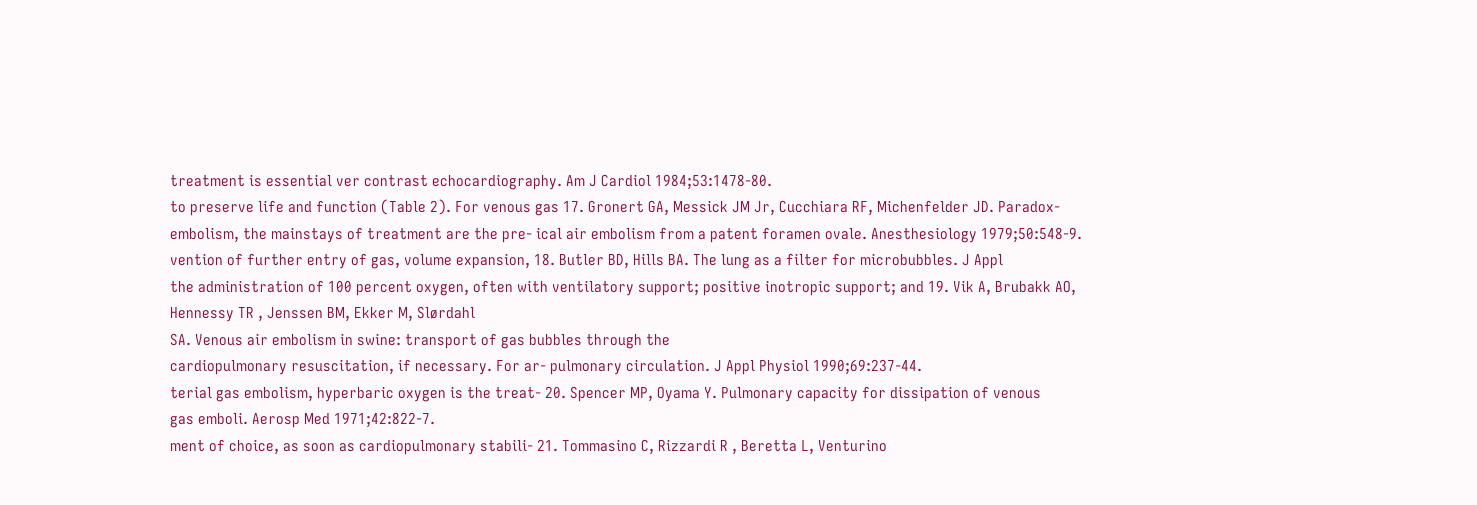treatment is essential ver contrast echocardiography. Am J Cardiol 1984;53:1478-80.
to preserve life and function (Table 2). For venous gas 17. Gronert GA, Messick JM Jr, Cucchiara RF, Michenfelder JD. Paradox-
embolism, the mainstays of treatment are the pre- ical air embolism from a patent foramen ovale. Anesthesiology 1979;50:548-9.
vention of further entry of gas, volume expansion, 18. Butler BD, Hills BA. The lung as a filter for microbubbles. J Appl
the administration of 100 percent oxygen, often with ventilatory support; positive inotropic support; and 19. Vik A, Brubakk AO, Hennessy TR , Jenssen BM, Ekker M, Slørdahl
SA. Venous air embolism in swine: transport of gas bubbles through the
cardiopulmonary resuscitation, if necessary. For ar- pulmonary circulation. J Appl Physiol 1990;69:237-44.
terial gas embolism, hyperbaric oxygen is the treat- 20. Spencer MP, Oyama Y. Pulmonary capacity for dissipation of venous
gas emboli. Aerosp Med 1971;42:822-7.
ment of choice, as soon as cardiopulmonary stabili- 21. Tommasino C, Rizzardi R , Beretta L, Venturino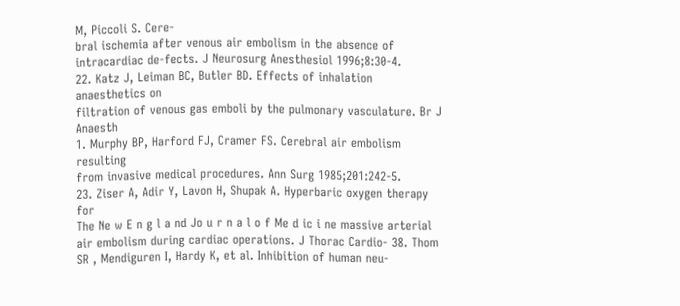M, Piccoli S. Cere-
bral ischemia after venous air embolism in the absence of intracardiac de-fects. J Neurosurg Anesthesiol 1996;8:30-4.
22. Katz J, Leiman BC, Butler BD. Effects of inhalation anaesthetics on
filtration of venous gas emboli by the pulmonary vasculature. Br J Anaesth
1. Murphy BP, Harford FJ, Cramer FS. Cerebral air embolism resulting
from invasive medical procedures. Ann Surg 1985;201:242-5.
23. Ziser A, Adir Y, Lavon H, Shupak A. Hyperbaric oxygen therapy for
The Ne w E n g l a nd Jo u r n a l o f Me d ic i ne massive arterial air embolism during cardiac operations. J Thorac Cardio- 38. Thom SR , Mendiguren I, Hardy K, et al. Inhibition of human neu-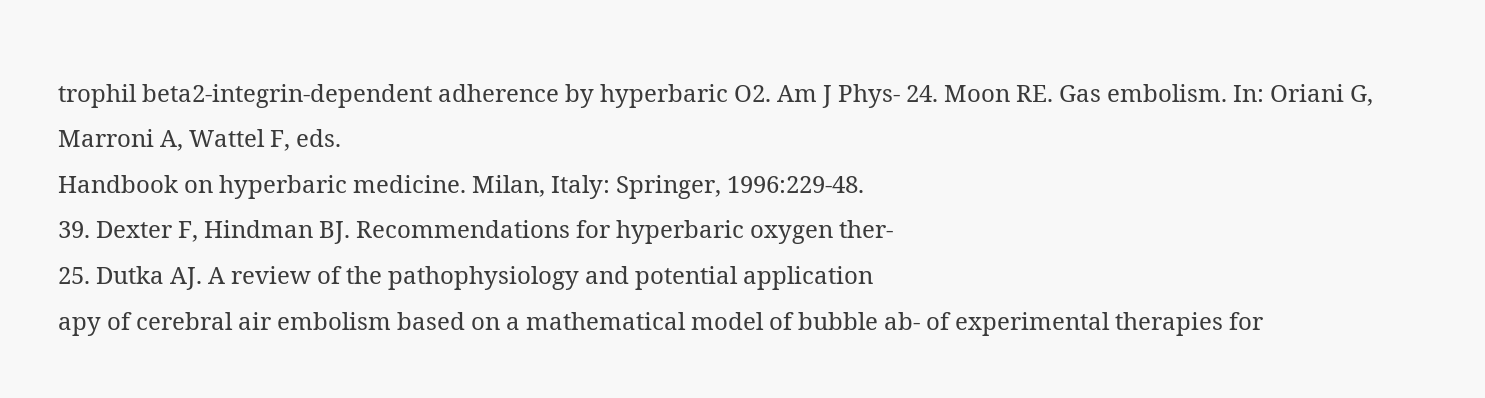trophil beta2-integrin-dependent adherence by hyperbaric O2. Am J Phys- 24. Moon RE. Gas embolism. In: Oriani G, Marroni A, Wattel F, eds.
Handbook on hyperbaric medicine. Milan, Italy: Springer, 1996:229-48.
39. Dexter F, Hindman BJ. Recommendations for hyperbaric oxygen ther-
25. Dutka AJ. A review of the pathophysiology and potential application
apy of cerebral air embolism based on a mathematical model of bubble ab- of experimental therapies for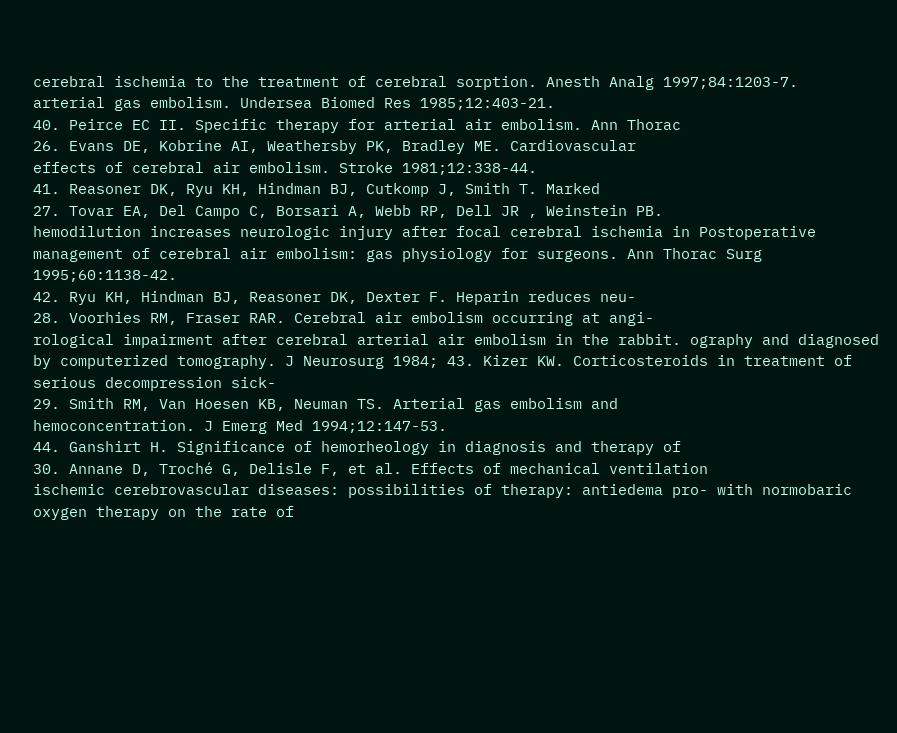cerebral ischemia to the treatment of cerebral sorption. Anesth Analg 1997;84:1203-7.
arterial gas embolism. Undersea Biomed Res 1985;12:403-21.
40. Peirce EC II. Specific therapy for arterial air embolism. Ann Thorac
26. Evans DE, Kobrine AI, Weathersby PK, Bradley ME. Cardiovascular
effects of cerebral air embolism. Stroke 1981;12:338-44.
41. Reasoner DK, Ryu KH, Hindman BJ, Cutkomp J, Smith T. Marked
27. Tovar EA, Del Campo C, Borsari A, Webb RP, Dell JR , Weinstein PB.
hemodilution increases neurologic injury after focal cerebral ischemia in Postoperative management of cerebral air embolism: gas physiology for surgeons. Ann Thorac Surg 1995;60:1138-42.
42. Ryu KH, Hindman BJ, Reasoner DK, Dexter F. Heparin reduces neu-
28. Voorhies RM, Fraser RAR. Cerebral air embolism occurring at angi-
rological impairment after cerebral arterial air embolism in the rabbit. ography and diagnosed by computerized tomography. J Neurosurg 1984; 43. Kizer KW. Corticosteroids in treatment of serious decompression sick-
29. Smith RM, Van Hoesen KB, Neuman TS. Arterial gas embolism and
hemoconcentration. J Emerg Med 1994;12:147-53.
44. Ganshirt H. Significance of hemorheology in diagnosis and therapy of
30. Annane D, Troché G, Delisle F, et al. Effects of mechanical ventilation
ischemic cerebrovascular diseases: possibilities of therapy: antiedema pro- with normobaric oxygen therapy on the rate of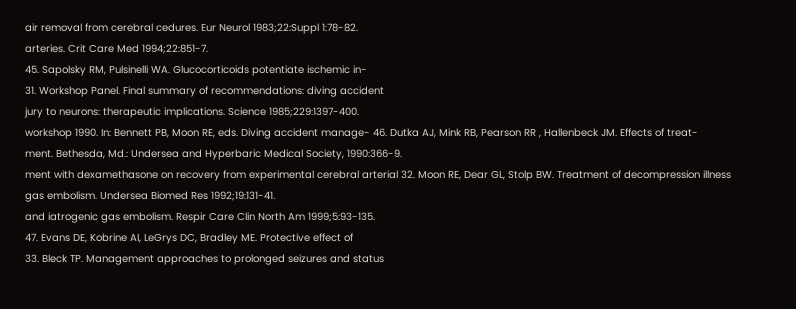air removal from cerebral cedures. Eur Neurol 1983;22:Suppl 1:78-82.
arteries. Crit Care Med 1994;22:851-7.
45. Sapolsky RM, Pulsinelli WA. Glucocorticoids potentiate ischemic in-
31. Workshop Panel. Final summary of recommendations: diving accident
jury to neurons: therapeutic implications. Science 1985;229:1397-400.
workshop 1990. In: Bennett PB, Moon RE, eds. Diving accident manage- 46. Dutka AJ, Mink RB, Pearson RR , Hallenbeck JM. Effects of treat-
ment. Bethesda, Md.: Undersea and Hyperbaric Medical Society, 1990:366-9.
ment with dexamethasone on recovery from experimental cerebral arterial 32. Moon RE, Dear GL, Stolp BW. Treatment of decompression illness
gas embolism. Undersea Biomed Res 1992;19:131-41.
and iatrogenic gas embolism. Respir Care Clin North Am 1999;5:93-135.
47. Evans DE, Kobrine AI, LeGrys DC, Bradley ME. Protective effect of
33. Bleck TP. Management approaches to prolonged seizures and status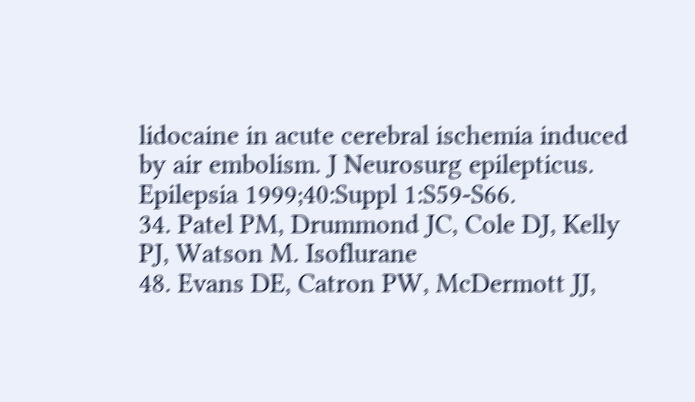lidocaine in acute cerebral ischemia induced by air embolism. J Neurosurg epilepticus. Epilepsia 1999;40:Suppl 1:S59-S66.
34. Patel PM, Drummond JC, Cole DJ, Kelly PJ, Watson M. Isoflurane
48. Evans DE, Catron PW, McDermott JJ,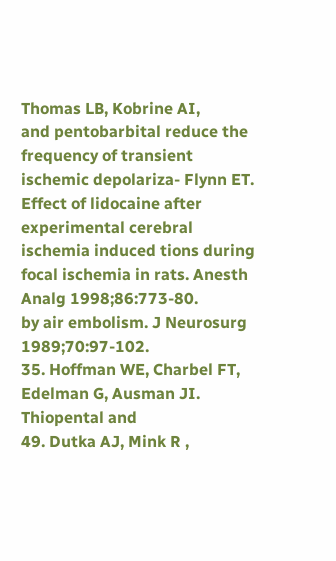Thomas LB, Kobrine AI,
and pentobarbital reduce the frequency of transient ischemic depolariza- Flynn ET. Effect of lidocaine after experimental cerebral ischemia induced tions during focal ischemia in rats. Anesth Analg 1998;86:773-80.
by air embolism. J Neurosurg 1989;70:97-102.
35. Hoffman WE, Charbel FT, Edelman G, Ausman JI. Thiopental and
49. Dutka AJ, Mink R ,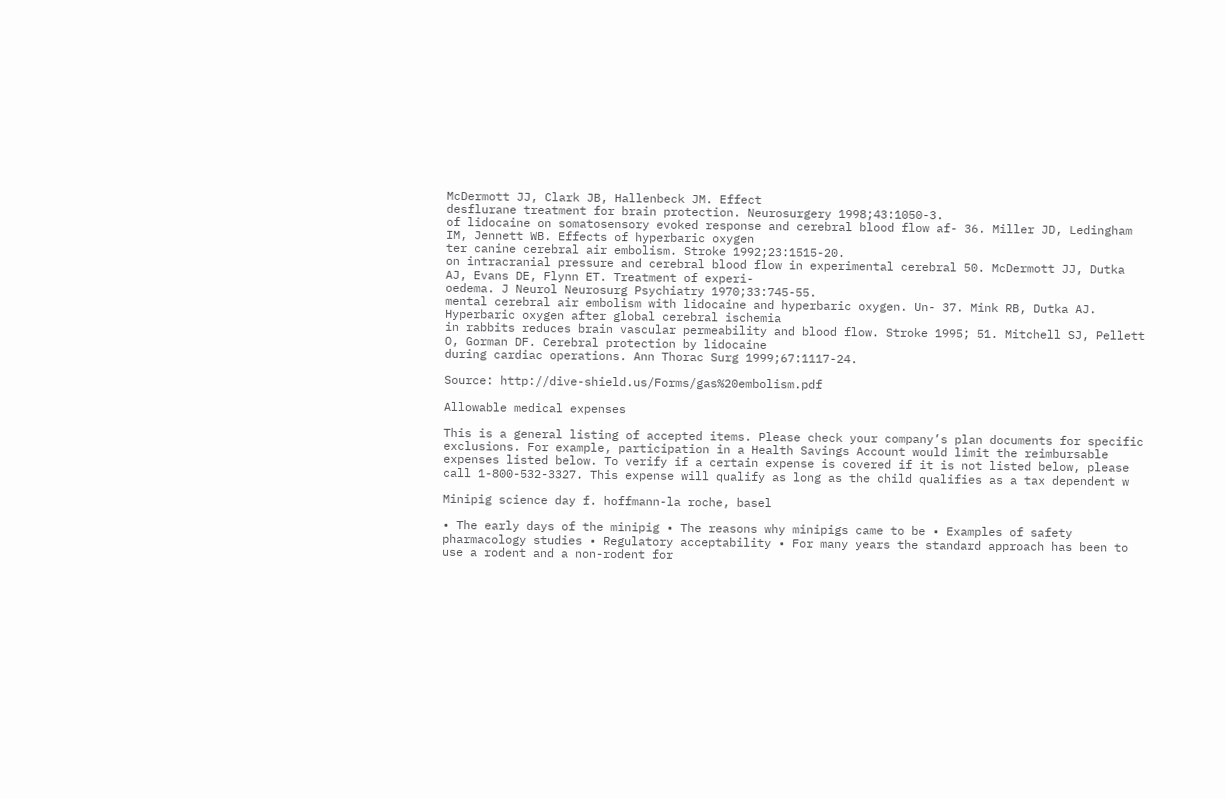McDermott JJ, Clark JB, Hallenbeck JM. Effect
desflurane treatment for brain protection. Neurosurgery 1998;43:1050-3.
of lidocaine on somatosensory evoked response and cerebral blood flow af- 36. Miller JD, Ledingham IM, Jennett WB. Effects of hyperbaric oxygen
ter canine cerebral air embolism. Stroke 1992;23:1515-20.
on intracranial pressure and cerebral blood flow in experimental cerebral 50. McDermott JJ, Dutka AJ, Evans DE, Flynn ET. Treatment of experi-
oedema. J Neurol Neurosurg Psychiatry 1970;33:745-55.
mental cerebral air embolism with lidocaine and hyperbaric oxygen. Un- 37. Mink RB, Dutka AJ. Hyperbaric oxygen after global cerebral ischemia
in rabbits reduces brain vascular permeability and blood flow. Stroke 1995; 51. Mitchell SJ, Pellett O, Gorman DF. Cerebral protection by lidocaine
during cardiac operations. Ann Thorac Surg 1999;67:1117-24.

Source: http://dive-shield.us/Forms/gas%20embolism.pdf

Allowable medical expenses

This is a general listing of accepted items. Please check your company’s plan documents for specific exclusions. For example, participation in a Health Savings Account would limit the reimbursable expenses listed below. To verify if a certain expense is covered if it is not listed below, please call 1-800-532-3327. This expense will qualify as long as the child qualifies as a tax dependent w

Minipig science day f. hoffmann-la roche, basel

• The early days of the minipig • The reasons why minipigs came to be • Examples of safety pharmacology studies • Regulatory acceptability • For many years the standard approach has been to use a rodent and a non-rodent for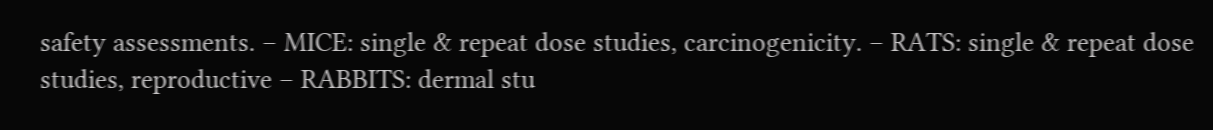safety assessments. – MICE: single & repeat dose studies, carcinogenicity. – RATS: single & repeat dose studies, reproductive – RABBITS: dermal stu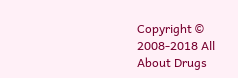Copyright © 2008-2018 All About Drugs